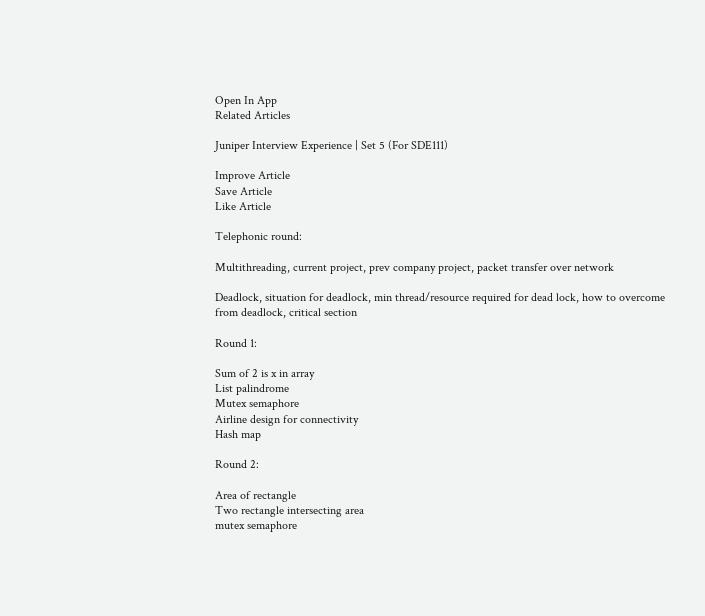Open In App
Related Articles

Juniper Interview Experience | Set 5 (For SDE111)

Improve Article
Save Article
Like Article

Telephonic round:

Multithreading, current project, prev company project, packet transfer over network

Deadlock, situation for deadlock, min thread/resource required for dead lock, how to overcome from deadlock, critical section

Round 1:

Sum of 2 is x in array
List palindrome
Mutex semaphore
Airline design for connectivity
Hash map

Round 2:

Area of rectangle
Two rectangle intersecting area
mutex semaphore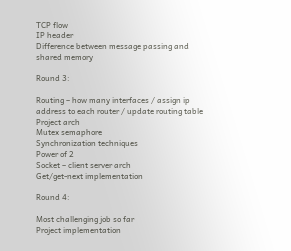TCP flow
IP header
Difference between message passing and shared memory

Round 3:

Routing – how many interfaces / assign ip address to each router / update routing table
Project arch
Mutex semaphore
Synchronization techniques
Power of 2
Socket – client server arch
Get/get-next implementation

Round 4:

Most challenging job so far
Project implementation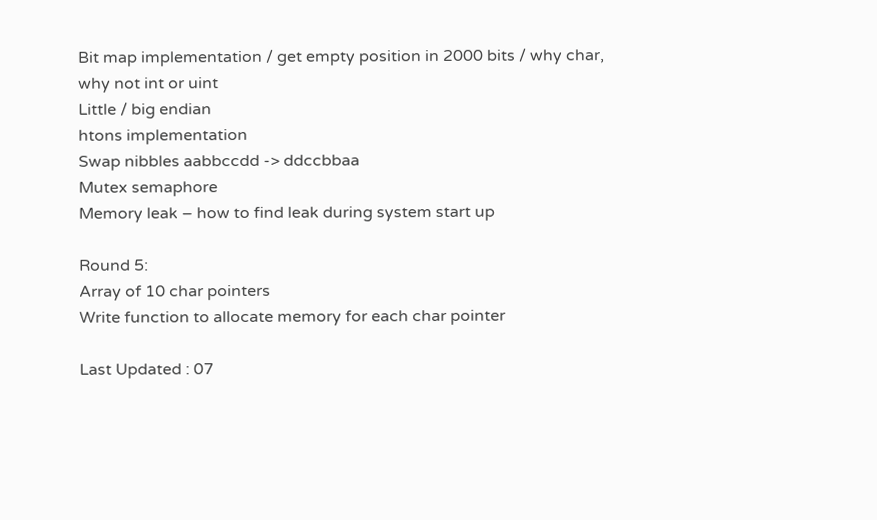Bit map implementation / get empty position in 2000 bits / why char, why not int or uint
Little / big endian
htons implementation
Swap nibbles aabbccdd -> ddccbbaa
Mutex semaphore
Memory leak – how to find leak during system start up

Round 5:
Array of 10 char pointers
Write function to allocate memory for each char pointer

Last Updated : 07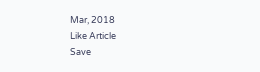Mar, 2018
Like Article
Save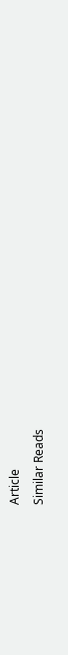Article
Similar Reads